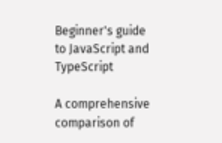Beginner's guide to JavaScript and TypeScript

A comprehensive comparison of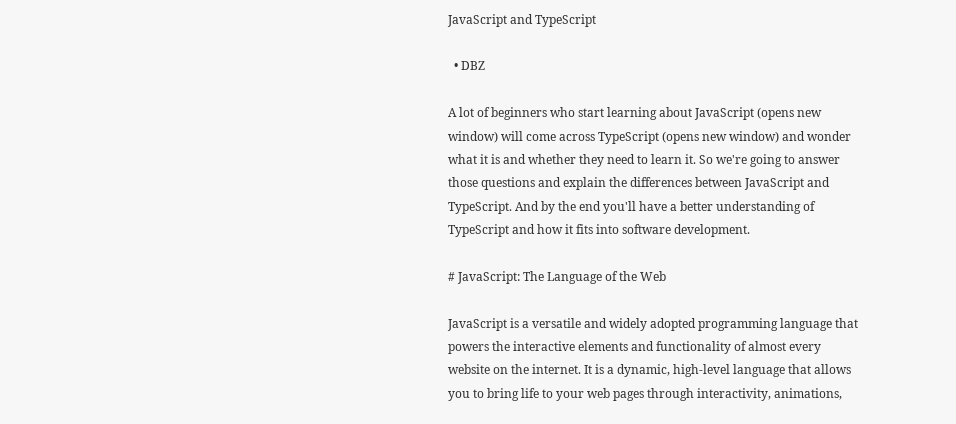JavaScript and TypeScript

  • DBZ

A lot of beginners who start learning about JavaScript (opens new window) will come across TypeScript (opens new window) and wonder what it is and whether they need to learn it. So we're going to answer those questions and explain the differences between JavaScript and TypeScript. And by the end you'll have a better understanding of TypeScript and how it fits into software development.

# JavaScript: The Language of the Web

JavaScript is a versatile and widely adopted programming language that powers the interactive elements and functionality of almost every website on the internet. It is a dynamic, high-level language that allows you to bring life to your web pages through interactivity, animations,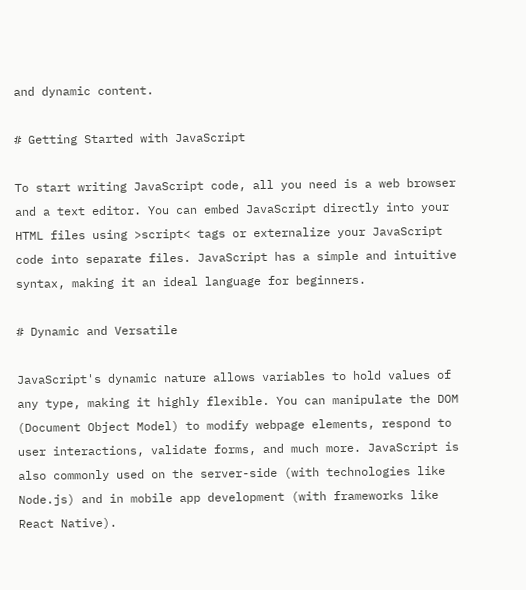and dynamic content.

# Getting Started with JavaScript

To start writing JavaScript code, all you need is a web browser and a text editor. You can embed JavaScript directly into your HTML files using >script< tags or externalize your JavaScript code into separate files. JavaScript has a simple and intuitive syntax, making it an ideal language for beginners.

# Dynamic and Versatile

JavaScript's dynamic nature allows variables to hold values of any type, making it highly flexible. You can manipulate the DOM (Document Object Model) to modify webpage elements, respond to user interactions, validate forms, and much more. JavaScript is also commonly used on the server-side (with technologies like Node.js) and in mobile app development (with frameworks like React Native).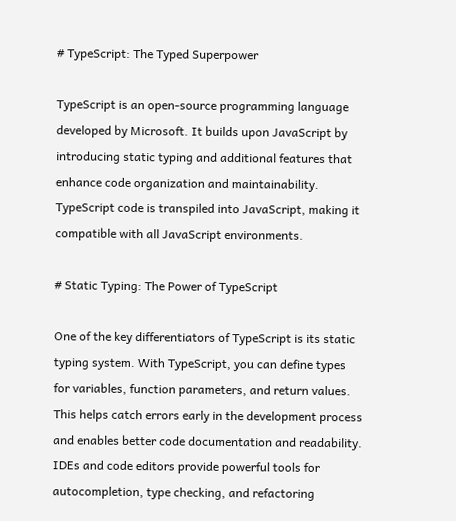# TypeScript: The Typed Superpower

TypeScript is an open-source programming language developed by Microsoft. It builds upon JavaScript by introducing static typing and additional features that enhance code organization and maintainability. TypeScript code is transpiled into JavaScript, making it compatible with all JavaScript environments.

# Static Typing: The Power of TypeScript

One of the key differentiators of TypeScript is its static typing system. With TypeScript, you can define types for variables, function parameters, and return values. This helps catch errors early in the development process and enables better code documentation and readability. IDEs and code editors provide powerful tools for autocompletion, type checking, and refactoring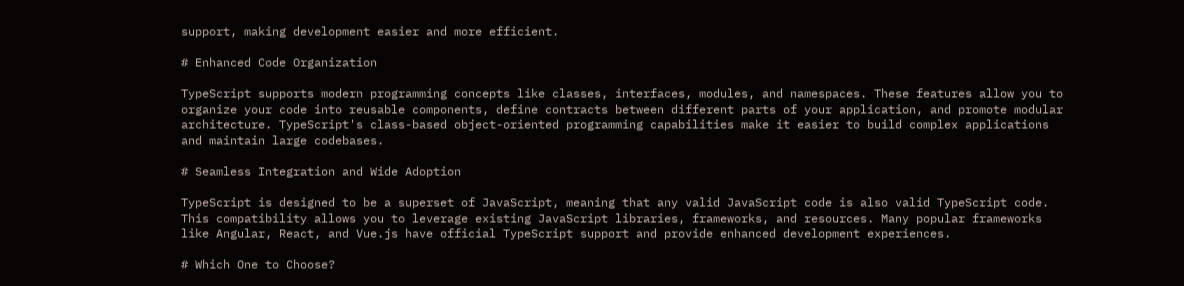support, making development easier and more efficient.

# Enhanced Code Organization

TypeScript supports modern programming concepts like classes, interfaces, modules, and namespaces. These features allow you to organize your code into reusable components, define contracts between different parts of your application, and promote modular architecture. TypeScript's class-based object-oriented programming capabilities make it easier to build complex applications and maintain large codebases.

# Seamless Integration and Wide Adoption

TypeScript is designed to be a superset of JavaScript, meaning that any valid JavaScript code is also valid TypeScript code. This compatibility allows you to leverage existing JavaScript libraries, frameworks, and resources. Many popular frameworks like Angular, React, and Vue.js have official TypeScript support and provide enhanced development experiences.

# Which One to Choose?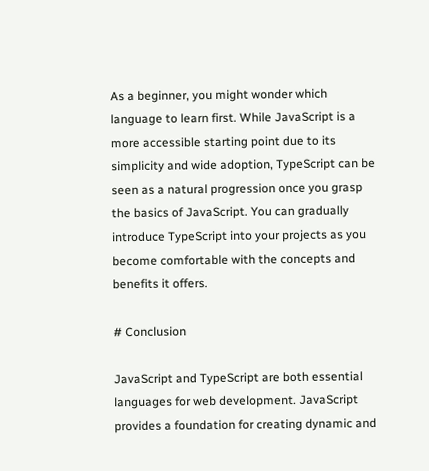As a beginner, you might wonder which language to learn first. While JavaScript is a more accessible starting point due to its simplicity and wide adoption, TypeScript can be seen as a natural progression once you grasp the basics of JavaScript. You can gradually introduce TypeScript into your projects as you become comfortable with the concepts and benefits it offers.

# Conclusion

JavaScript and TypeScript are both essential languages for web development. JavaScript provides a foundation for creating dynamic and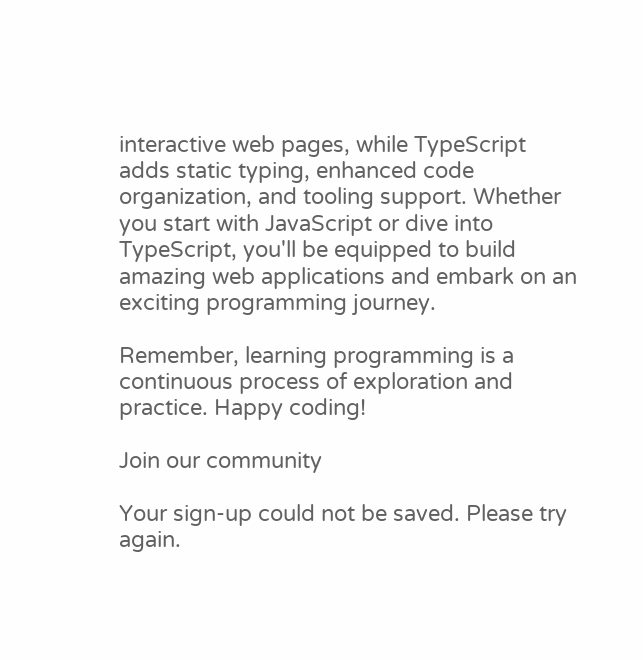interactive web pages, while TypeScript adds static typing, enhanced code organization, and tooling support. Whether you start with JavaScript or dive into TypeScript, you'll be equipped to build amazing web applications and embark on an exciting programming journey.

Remember, learning programming is a continuous process of exploration and practice. Happy coding!

Join our community

Your sign-up could not be saved. Please try again.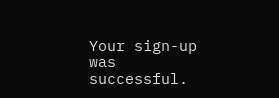Your sign-up was successful.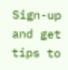Sign-up and get tips to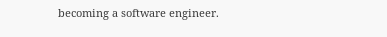becoming a software engineer.